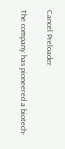Cancel Preloader

The company has pioneered a biotech-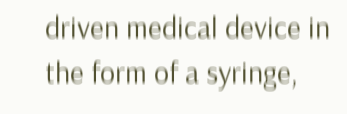driven medical device in the form of a syringe,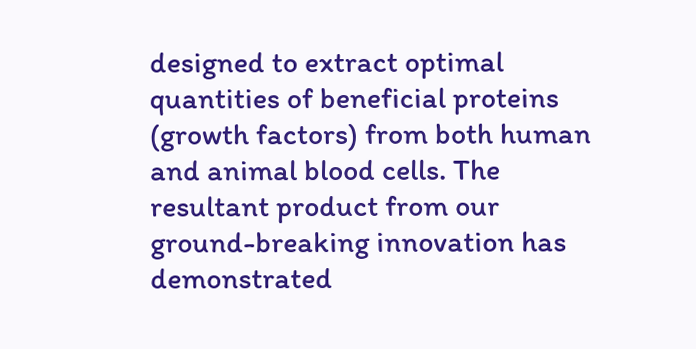designed to extract optimal quantities of beneficial proteins (growth factors) from both human and animal blood cells. The resultant product from our ground-breaking innovation has demonstrated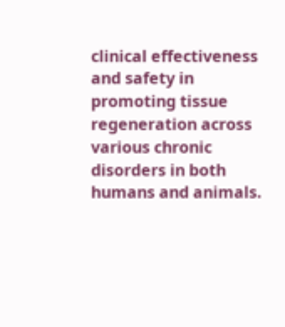clinical effectiveness and safety in promoting tissue regeneration across various chronic disorders in both humans and animals.